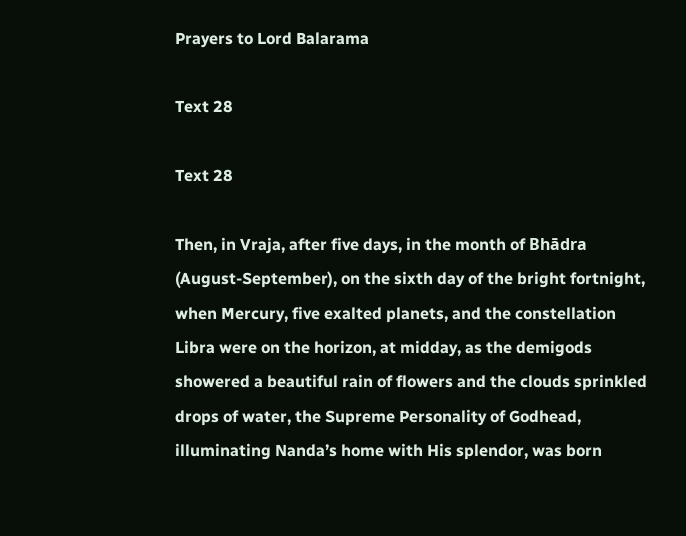Prayers to Lord Balarama

Text 28

Text 28

Then, in Vraja, after five days, in the month of Bhādra (August-September), on the sixth day of the bright fortnight, when Mercury, five exalted planets, and the constellation Libra were on the horizon, at midday, as the demigods showered a beautiful rain of flowers and the clouds sprinkled drops of water, the Supreme Personality of Godhead, illuminating Nanda’s home with His splendor, was born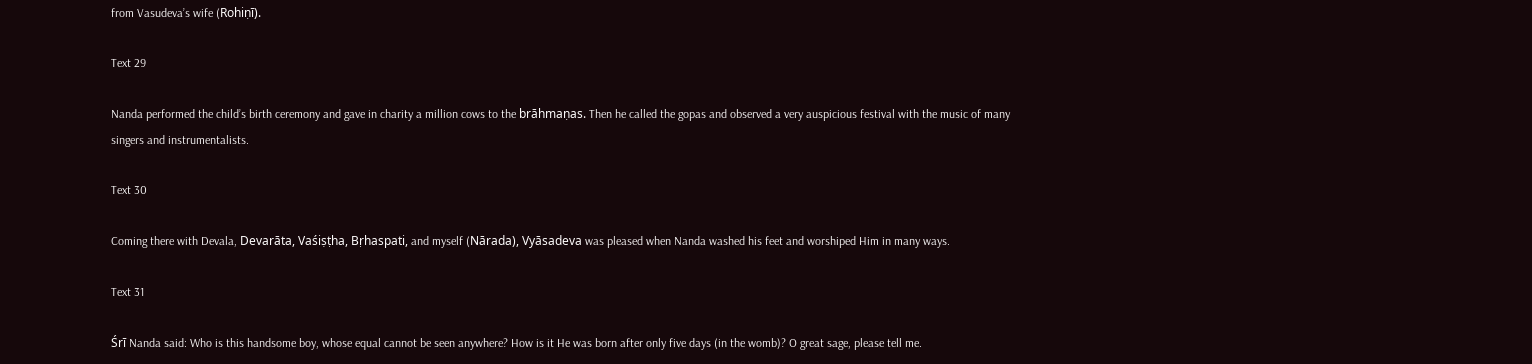from Vasudeva’s wife (Rohiṇī).

Text 29

Nanda performed the child’s birth ceremony and gave in charity a million cows to the brāhmaṇas. Then he called the gopas and observed a very auspicious festival with the music of many singers and instrumentalists.

Text 30

Coming there with Devala, Devarāta, Vaśiṣṭha, Bṛhaspati, and myself (Nārada), Vyāsadeva was pleased when Nanda washed his feet and worshiped Him in many ways.

Text 31

Śrī Nanda said: Who is this handsome boy, whose equal cannot be seen anywhere? How is it He was born after only five days (in the womb)? O great sage, please tell me.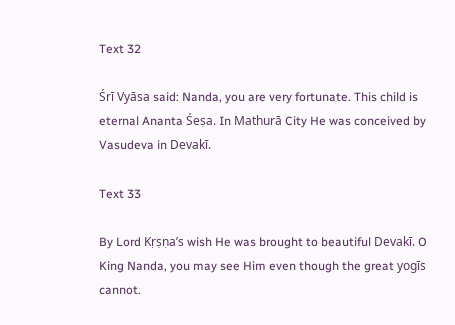Text 32

Śrī Vyāsa said: Nanda, you are very fortunate. This child is eternal Ananta Śeṣa. In Mathurā City He was conceived by Vasudeva in Devakī.

Text 33

By Lord Kṛṣṇa’s wish He was brought to beautiful Devakī. O King Nanda, you may see Him even though the great yogīs cannot.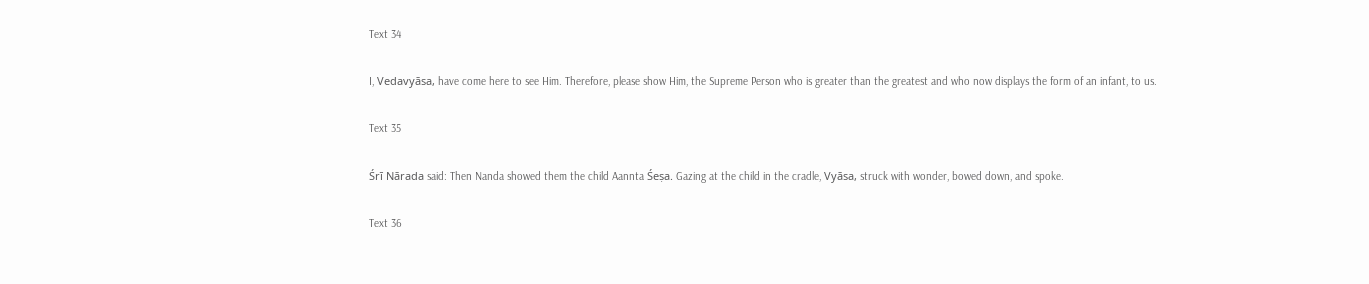Text 34

I, Vedavyāsa, have come here to see Him. Therefore, please show Him, the Supreme Person who is greater than the greatest and who now displays the form of an infant, to us.

Text 35

Śrī Nārada said: Then Nanda showed them the child Aannta Śeṣa. Gazing at the child in the cradle, Vyāsa, struck with wonder, bowed down, and spoke.

Text 36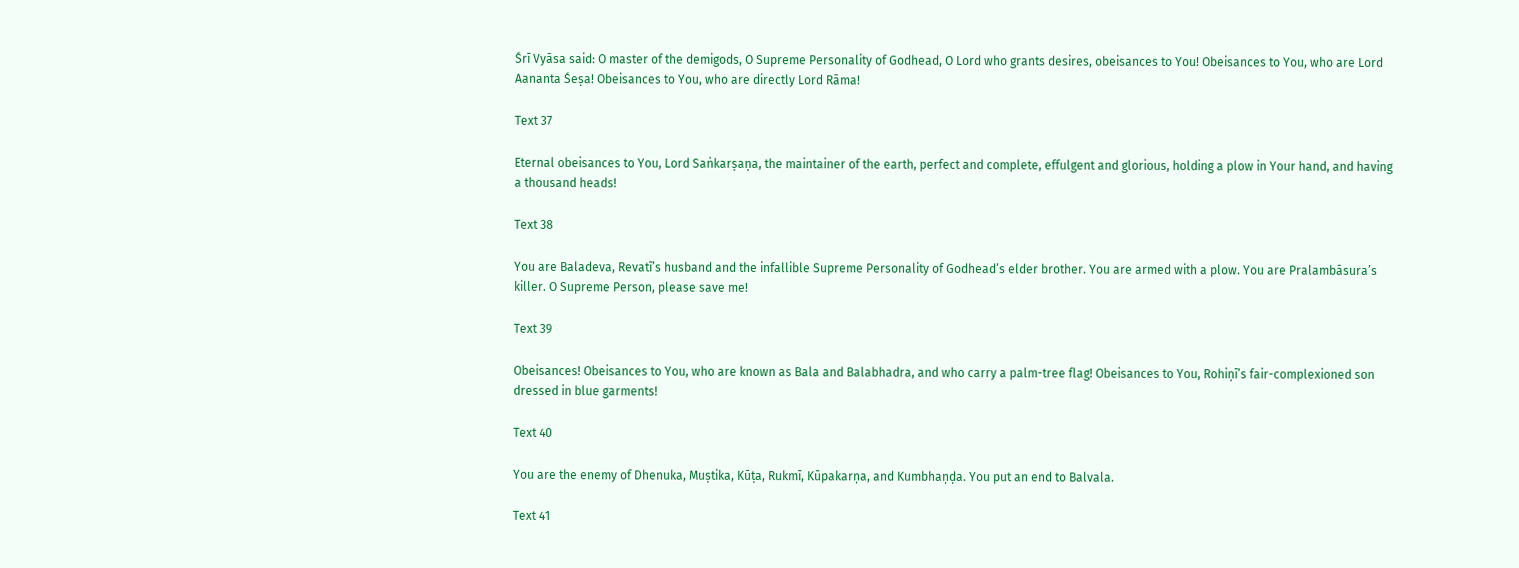Śrī Vyāsa said: O master of the demigods, O Supreme Personality of Godhead, O Lord who grants desires, obeisances to You! Obeisances to You, who are Lord Aananta Śeṣa! Obeisances to You, who are directly Lord Rāma!

Text 37

Eternal obeisances to You, Lord Saṅkarṣaṇa, the maintainer of the earth, perfect and complete, effulgent and glorious, holding a plow in Your hand, and having a thousand heads!

Text 38

You are Baladeva, Revatī’s husband and the infallible Supreme Personality of Godhead’s elder brother. You are armed with a plow. You are Pralambāsura’s killer. O Supreme Person, please save me!

Text 39

Obeisances! Obeisances to You, who are known as Bala and Balabhadra, and who carry a palm-tree flag! Obeisances to You, Rohiṇī’s fair-complexioned son dressed in blue garments!

Text 40

You are the enemy of Dhenuka, Muṣtika, Kūṭa, Rukmī, Kūpakarṇa, and Kumbhaṇḍa. You put an end to Balvala.

Text 41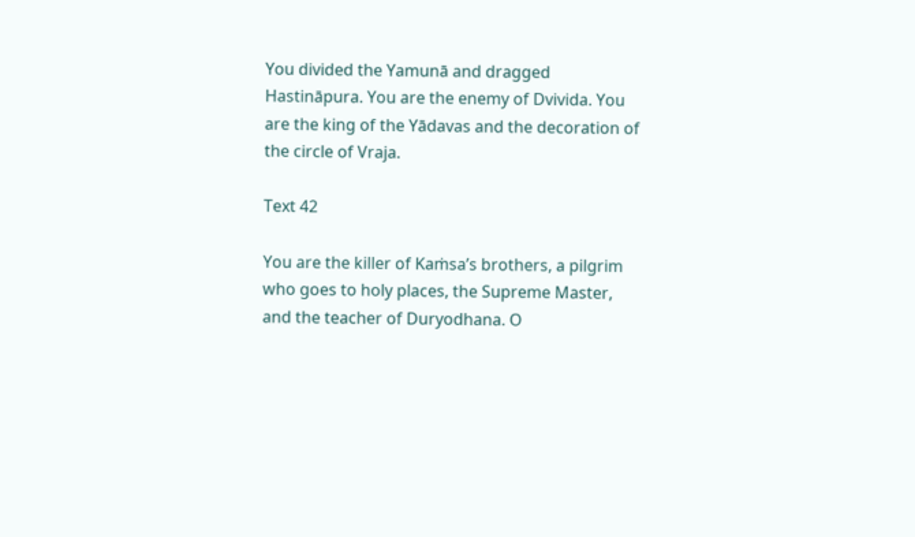You divided the Yamunā and dragged Hastināpura. You are the enemy of Dvivida. You are the king of the Yādavas and the decoration of the circle of Vraja.

Text 42

You are the killer of Kaṁsa’s brothers, a pilgrim who goes to holy places, the Supreme Master, and the teacher of Duryodhana. O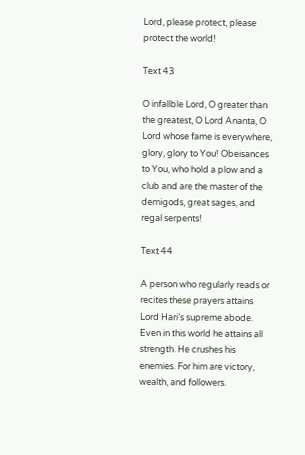Lord, please protect, please protect the world!

Text 43

O infallble Lord, O greater than the greatest, O Lord Ananta, O Lord whose fame is everywhere, glory, glory to You! Obeisances to You, who hold a plow and a club and are the master of the demigods, great sages, and regal serpents!

Text 44

A person who regularly reads or recites these prayers attains Lord Hari’s supreme abode. Even in this world he attains all strength. He crushes his enemies. For him are victory, wealth, and followers.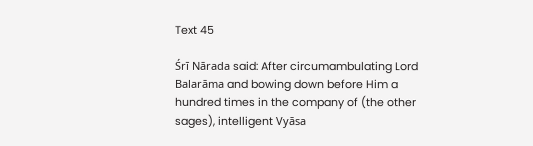Text 45

Śrī Nārada said: After circumambulating Lord Balarāma and bowing down before Him a hundred times in the company of (the other sages), intelligent Vyāsa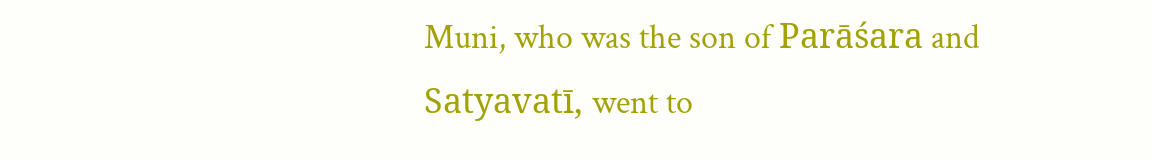Muni, who was the son of Parāśara and Satyavatī, went to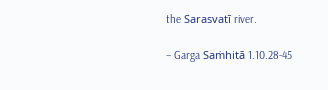the Sarasvatī river.

– Garga Saṁhitā 1.10.28-45